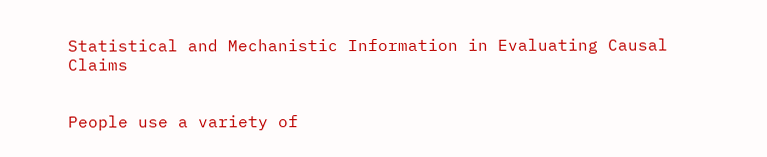Statistical and Mechanistic Information in Evaluating Causal Claims


People use a variety of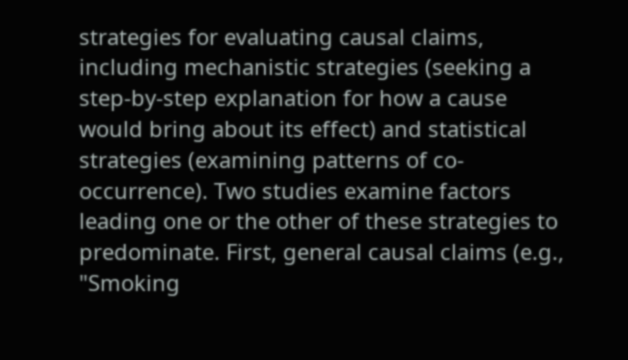strategies for evaluating causal claims, including mechanistic strategies (seeking a step-by-step explanation for how a cause would bring about its effect) and statistical strategies (examining patterns of co-occurrence). Two studies examine factors leading one or the other of these strategies to predominate. First, general causal claims (e.g., "Smoking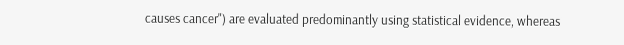causes cancer") are evaluated predominantly using statistical evidence, whereas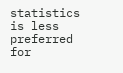statistics is less preferred for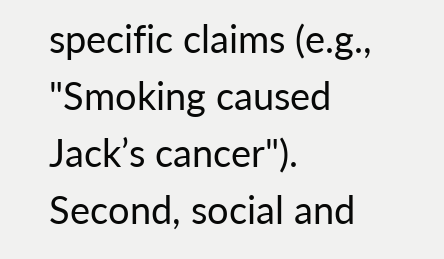specific claims (e.g., "Smoking caused Jack’s cancer"). Second, social and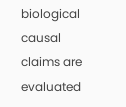biological causal claims are evaluated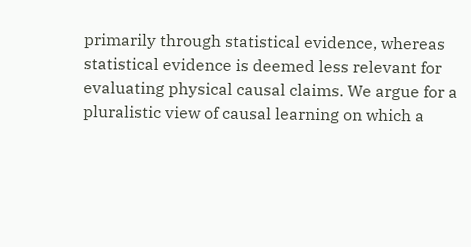primarily through statistical evidence, whereas statistical evidence is deemed less relevant for evaluating physical causal claims. We argue for a pluralistic view of causal learning on which a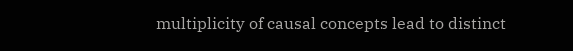multiplicity of causal concepts lead to distinct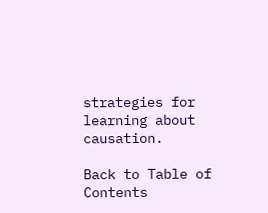strategies for learning about causation.

Back to Table of Contents